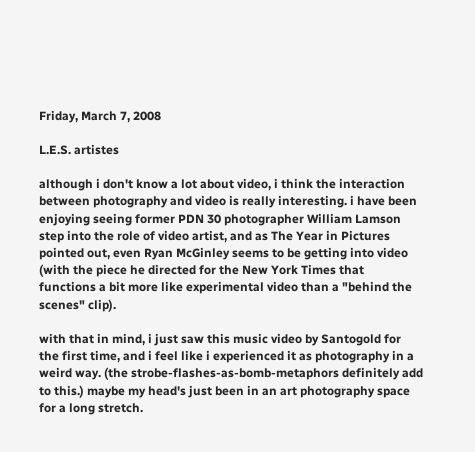Friday, March 7, 2008

L.E.S. artistes

although i don't know a lot about video, i think the interaction between photography and video is really interesting. i have been enjoying seeing former PDN 30 photographer William Lamson step into the role of video artist, and as The Year in Pictures pointed out, even Ryan McGinley seems to be getting into video (with the piece he directed for the New York Times that functions a bit more like experimental video than a "behind the scenes" clip).

with that in mind, i just saw this music video by Santogold for the first time, and i feel like i experienced it as photography in a weird way. (the strobe-flashes-as-bomb-metaphors definitely add to this.) maybe my head's just been in an art photography space for a long stretch.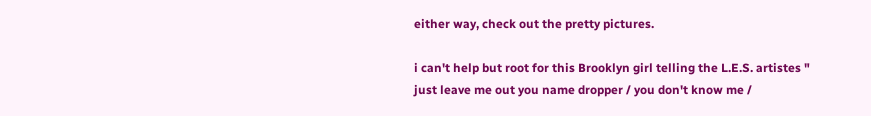either way, check out the pretty pictures.

i can't help but root for this Brooklyn girl telling the L.E.S. artistes " just leave me out you name dropper / you don't know me /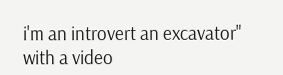i'm an introvert an excavator" with a video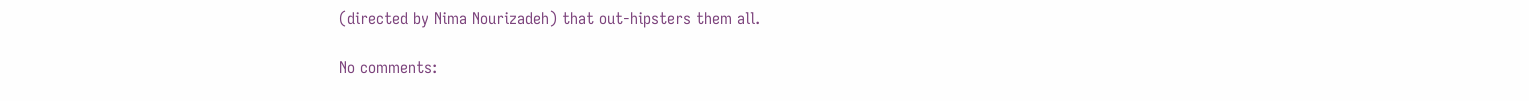(directed by Nima Nourizadeh) that out-hipsters them all.

No comments: